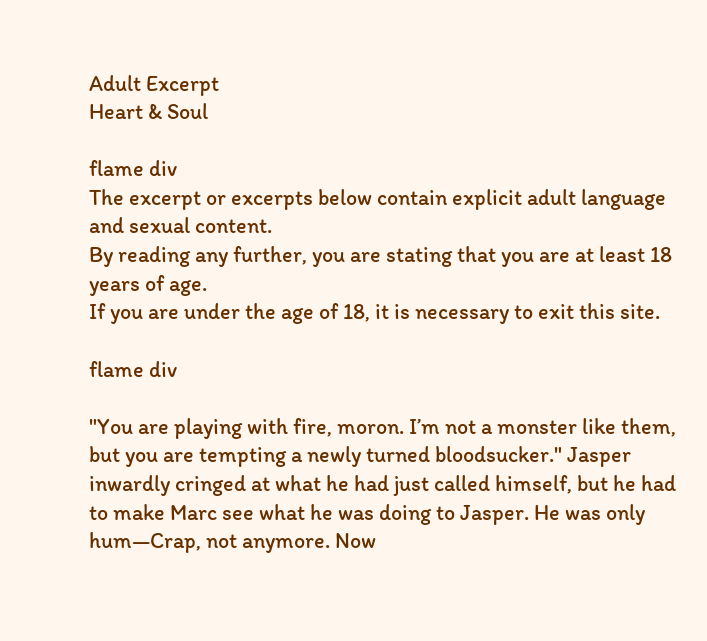Adult Excerpt
Heart & Soul

flame div
The excerpt or excerpts below contain explicit adult language and sexual content.
By reading any further, you are stating that you are at least 18 years of age.
If you are under the age of 18, it is necessary to exit this site.

flame div

"You are playing with fire, moron. I’m not a monster like them, but you are tempting a newly turned bloodsucker." Jasper inwardly cringed at what he had just called himself, but he had to make Marc see what he was doing to Jasper. He was only hum—Crap, not anymore. Now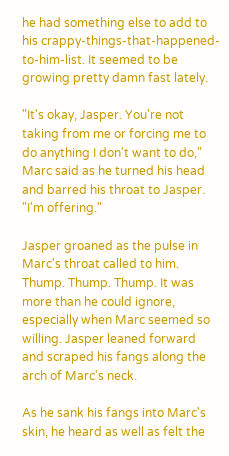he had something else to add to his crappy-things-that-happened-to-him-list. It seemed to be growing pretty damn fast lately.

"It's okay, Jasper. You're not taking from me or forcing me to do anything I don't want to do," Marc said as he turned his head and barred his throat to Jasper. "I'm offering."

Jasper groaned as the pulse in Marc's throat called to him. Thump. Thump. Thump. It was more than he could ignore, especially when Marc seemed so willing. Jasper leaned forward and scraped his fangs along the arch of Marc's neck.

As he sank his fangs into Marc's skin, he heard as well as felt the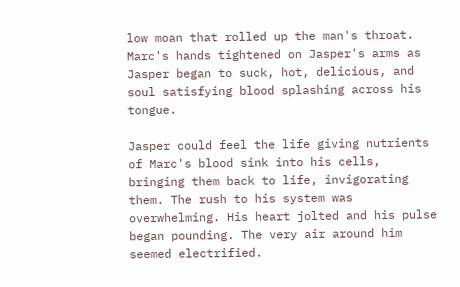low moan that rolled up the man's throat. Marc's hands tightened on Jasper's arms as Jasper began to suck, hot, delicious, and soul satisfying blood splashing across his tongue.

Jasper could feel the life giving nutrients of Marc's blood sink into his cells, bringing them back to life, invigorating them. The rush to his system was overwhelming. His heart jolted and his pulse began pounding. The very air around him seemed electrified.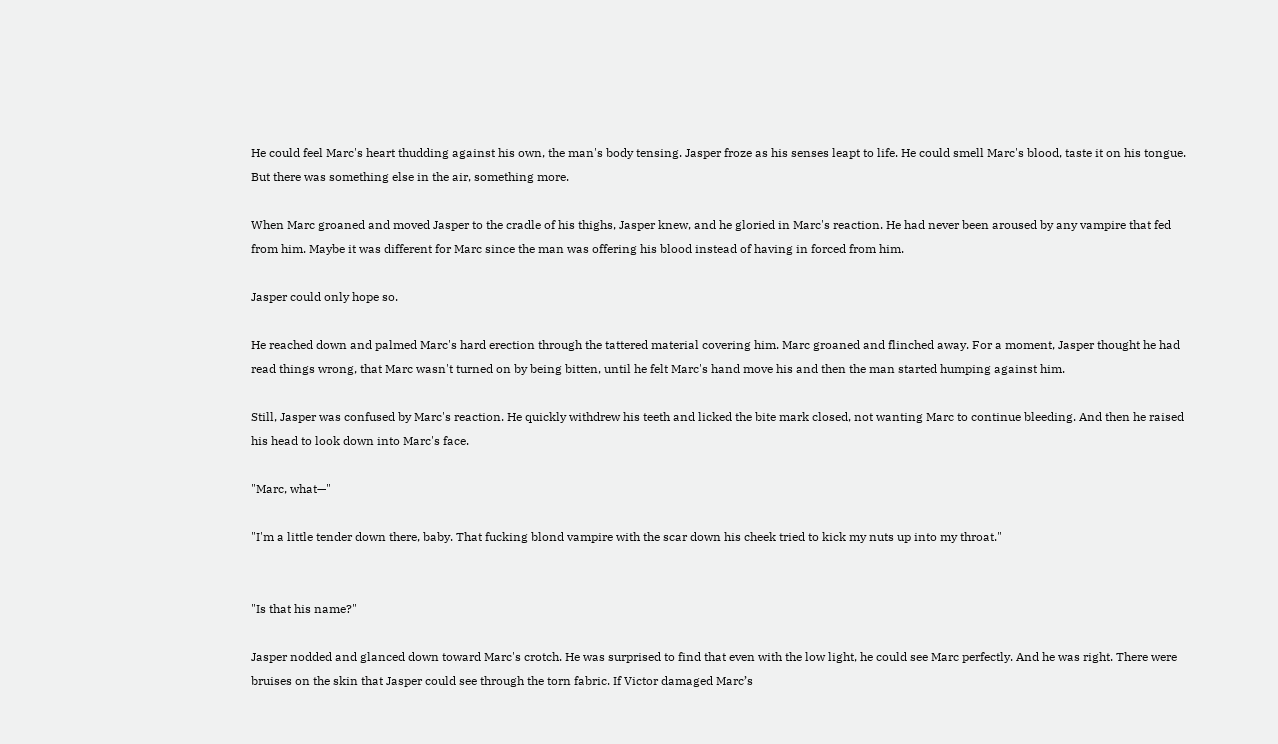He could feel Marc's heart thudding against his own, the man's body tensing. Jasper froze as his senses leapt to life. He could smell Marc's blood, taste it on his tongue. But there was something else in the air, something more.

When Marc groaned and moved Jasper to the cradle of his thighs, Jasper knew, and he gloried in Marc's reaction. He had never been aroused by any vampire that fed from him. Maybe it was different for Marc since the man was offering his blood instead of having in forced from him.

Jasper could only hope so.

He reached down and palmed Marc's hard erection through the tattered material covering him. Marc groaned and flinched away. For a moment, Jasper thought he had read things wrong, that Marc wasn't turned on by being bitten, until he felt Marc's hand move his and then the man started humping against him.

Still, Jasper was confused by Marc's reaction. He quickly withdrew his teeth and licked the bite mark closed, not wanting Marc to continue bleeding. And then he raised his head to look down into Marc's face.

"Marc, what—"

"I'm a little tender down there, baby. That fucking blond vampire with the scar down his cheek tried to kick my nuts up into my throat."


"Is that his name?"

Jasper nodded and glanced down toward Marc's crotch. He was surprised to find that even with the low light, he could see Marc perfectly. And he was right. There were bruises on the skin that Jasper could see through the torn fabric. If Victor damaged Marc’s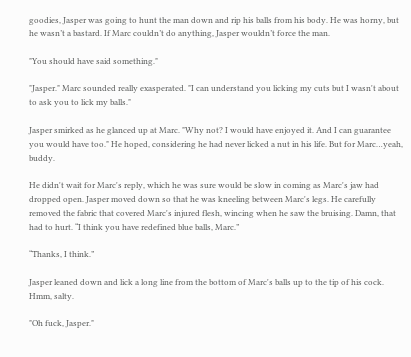goodies, Jasper was going to hunt the man down and rip his balls from his body. He was horny, but he wasn’t a bastard. If Marc couldn’t do anything, Jasper wouldn’t force the man.

"You should have said something."

"Jasper." Marc sounded really exasperated. "I can understand you licking my cuts but I wasn't about to ask you to lick my balls."

Jasper smirked as he glanced up at Marc. "Why not? I would have enjoyed it. And I can guarantee you would have too." He hoped, considering he had never licked a nut in his life. But for Marc…yeah, buddy.

He didn't wait for Marc's reply, which he was sure would be slow in coming as Marc's jaw had dropped open. Jasper moved down so that he was kneeling between Marc's legs. He carefully removed the fabric that covered Marc's injured flesh, wincing when he saw the bruising. Damn, that had to hurt. “I think you have redefined blue balls, Marc.”

“Thanks, I think.”

Jasper leaned down and lick a long line from the bottom of Marc's balls up to the tip of his cock. Hmm, salty.

"Oh fuck, Jasper."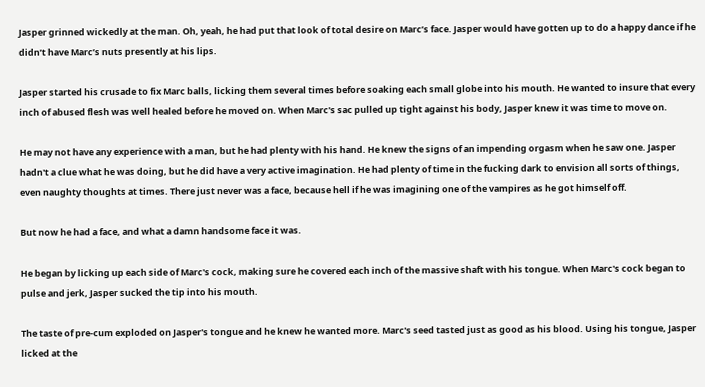Jasper grinned wickedly at the man. Oh, yeah, he had put that look of total desire on Marc’s face. Jasper would have gotten up to do a happy dance if he didn’t have Marc’s nuts presently at his lips.

Jasper started his crusade to fix Marc balls, licking them several times before soaking each small globe into his mouth. He wanted to insure that every inch of abused flesh was well healed before he moved on. When Marc's sac pulled up tight against his body, Jasper knew it was time to move on.

He may not have any experience with a man, but he had plenty with his hand. He knew the signs of an impending orgasm when he saw one. Jasper hadn't a clue what he was doing, but he did have a very active imagination. He had plenty of time in the fucking dark to envision all sorts of things, even naughty thoughts at times. There just never was a face, because hell if he was imagining one of the vampires as he got himself off.

But now he had a face, and what a damn handsome face it was.

He began by licking up each side of Marc's cock, making sure he covered each inch of the massive shaft with his tongue. When Marc's cock began to pulse and jerk, Jasper sucked the tip into his mouth.

The taste of pre-cum exploded on Jasper's tongue and he knew he wanted more. Marc's seed tasted just as good as his blood. Using his tongue, Jasper licked at the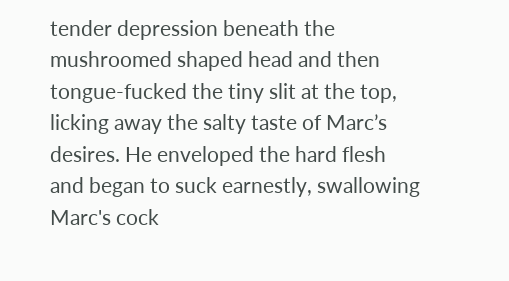tender depression beneath the mushroomed shaped head and then tongue-fucked the tiny slit at the top, licking away the salty taste of Marc’s desires. He enveloped the hard flesh and began to suck earnestly, swallowing Marc's cock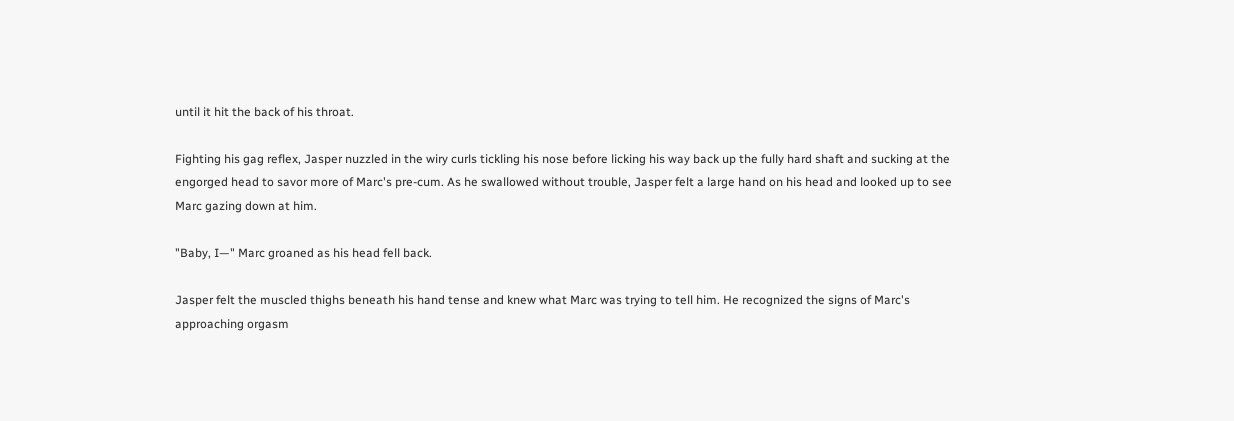until it hit the back of his throat.

Fighting his gag reflex, Jasper nuzzled in the wiry curls tickling his nose before licking his way back up the fully hard shaft and sucking at the engorged head to savor more of Marc's pre-cum. As he swallowed without trouble, Jasper felt a large hand on his head and looked up to see Marc gazing down at him.

"Baby, I—" Marc groaned as his head fell back.

Jasper felt the muscled thighs beneath his hand tense and knew what Marc was trying to tell him. He recognized the signs of Marc's approaching orgasm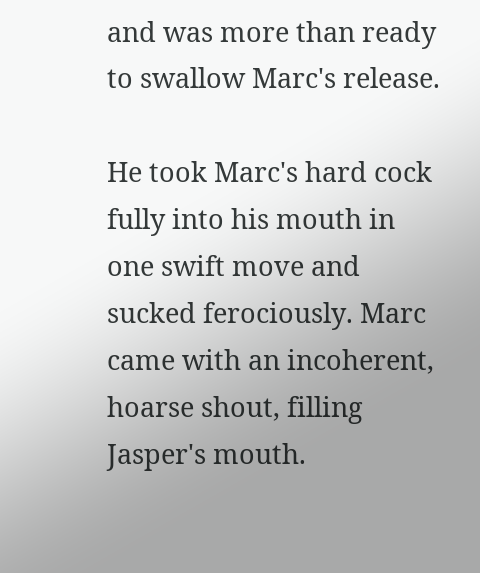and was more than ready to swallow Marc's release.

He took Marc's hard cock fully into his mouth in one swift move and sucked ferociously. Marc came with an incoherent, hoarse shout, filling Jasper's mouth.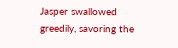Jasper swallowed greedily, savoring the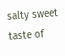salty sweet taste of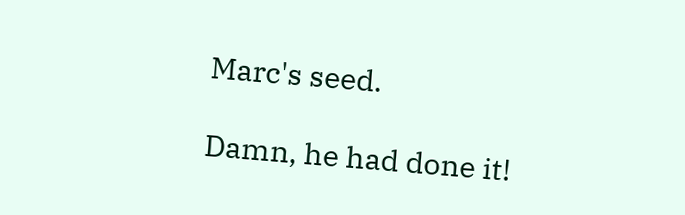Marc's seed.

Damn, he had done it!